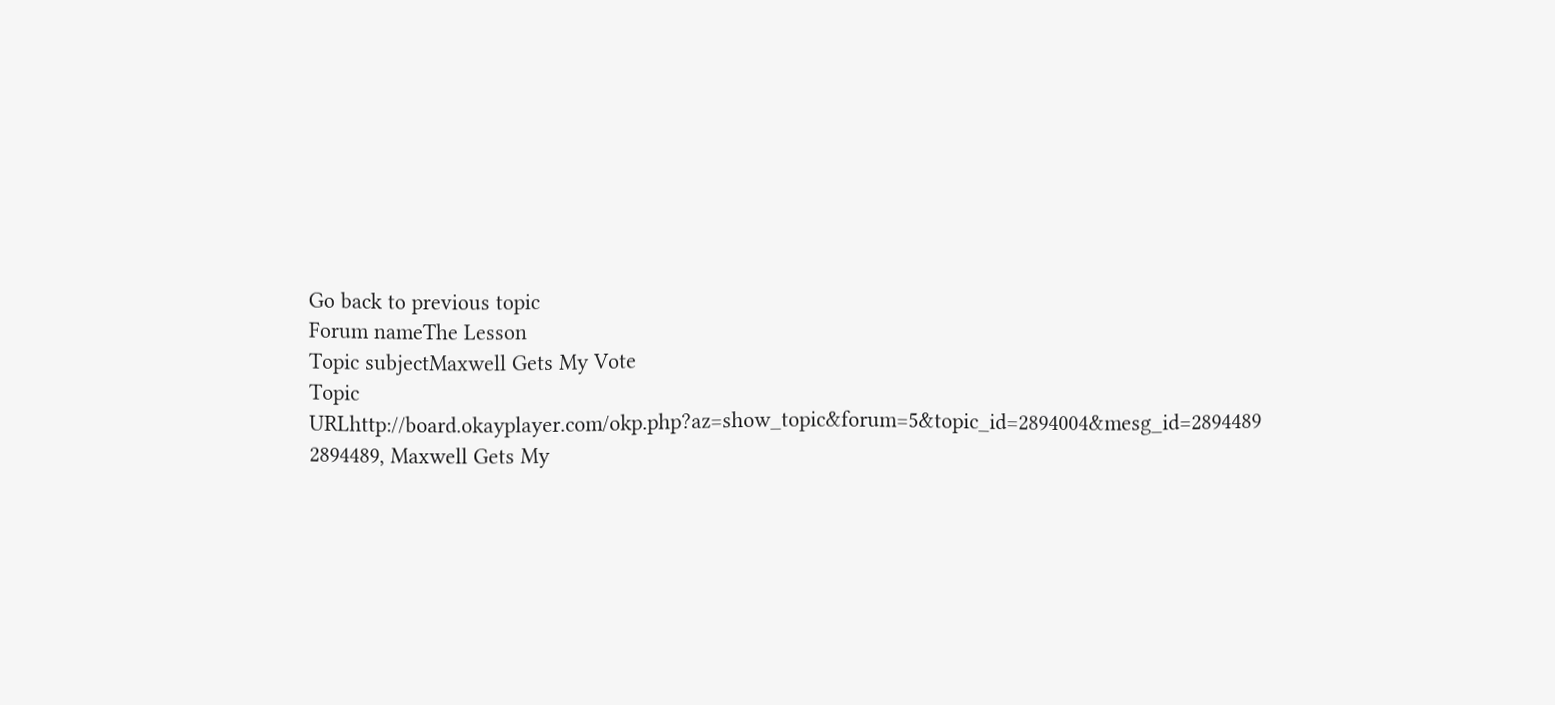Go back to previous topic
Forum nameThe Lesson
Topic subjectMaxwell Gets My Vote
Topic URLhttp://board.okayplayer.com/okp.php?az=show_topic&forum=5&topic_id=2894004&mesg_id=2894489
2894489, Maxwell Gets My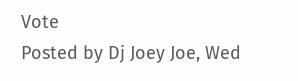Vote
Posted by Dj Joey Joe, Wed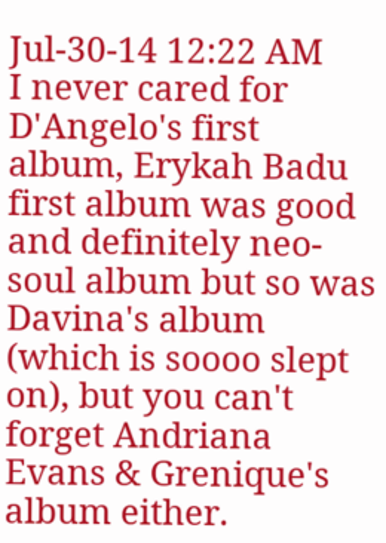Jul-30-14 12:22 AM
I never cared for D'Angelo's first album, Erykah Badu first album was good and definitely neo-soul album but so was Davina's album (which is soooo slept on), but you can't forget Andriana Evans & Grenique's album either.